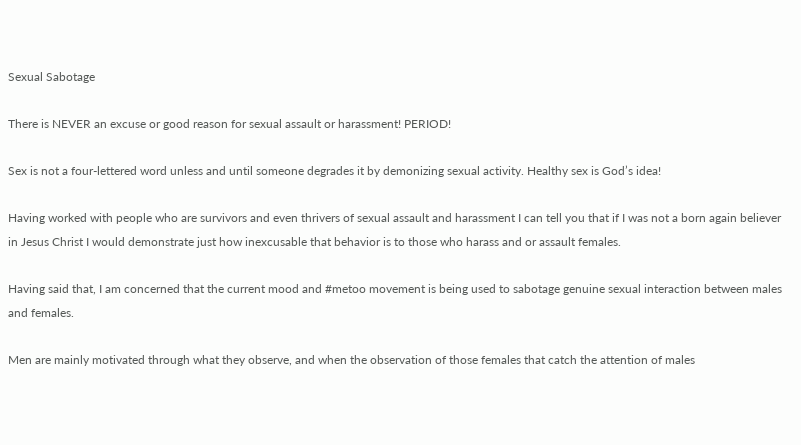Sexual Sabotage

There is NEVER an excuse or good reason for sexual assault or harassment! PERIOD!

Sex is not a four-lettered word unless and until someone degrades it by demonizing sexual activity. Healthy sex is God’s idea!

Having worked with people who are survivors and even thrivers of sexual assault and harassment I can tell you that if I was not a born again believer in Jesus Christ I would demonstrate just how inexcusable that behavior is to those who harass and or assault females.

Having said that, I am concerned that the current mood and #metoo movement is being used to sabotage genuine sexual interaction between males and females.

Men are mainly motivated through what they observe, and when the observation of those females that catch the attention of males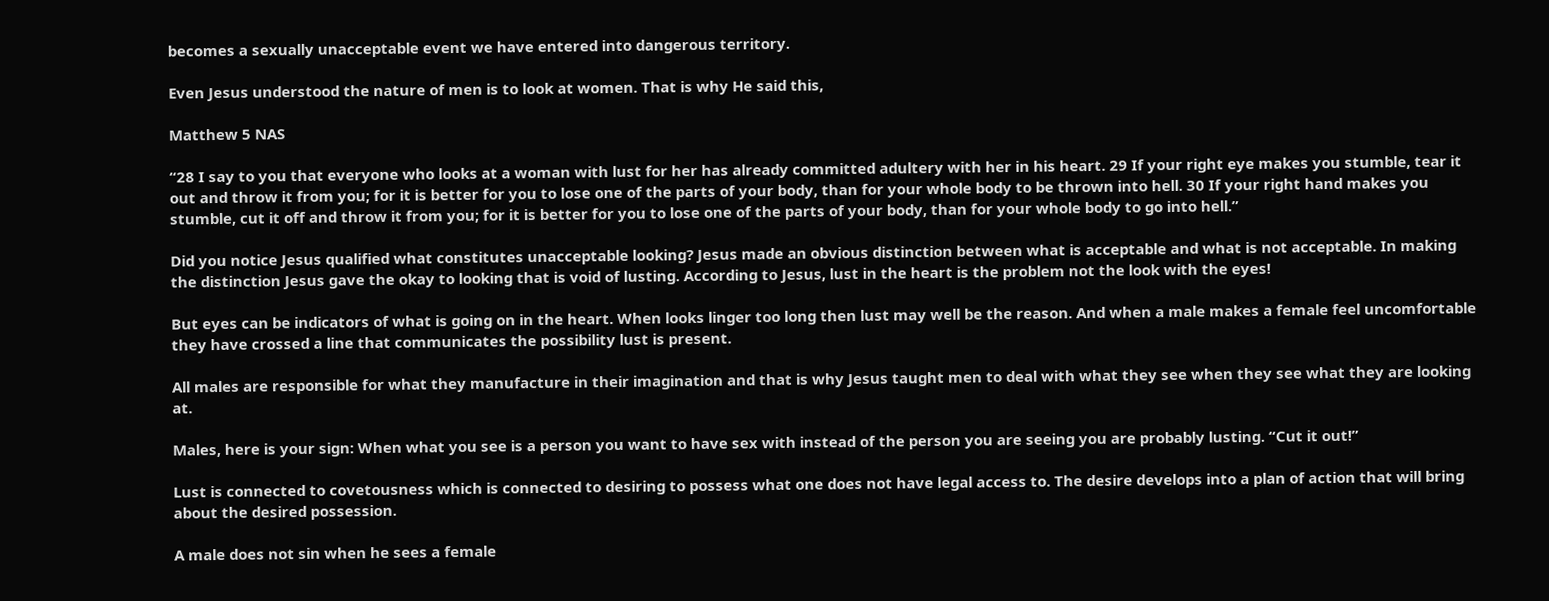becomes a sexually unacceptable event we have entered into dangerous territory.

Even Jesus understood the nature of men is to look at women. That is why He said this,

Matthew 5 NAS

“28 I say to you that everyone who looks at a woman with lust for her has already committed adultery with her in his heart. 29 If your right eye makes you stumble, tear it out and throw it from you; for it is better for you to lose one of the parts of your body, than for your whole body to be thrown into hell. 30 If your right hand makes you stumble, cut it off and throw it from you; for it is better for you to lose one of the parts of your body, than for your whole body to go into hell.”

Did you notice Jesus qualified what constitutes unacceptable looking? Jesus made an obvious distinction between what is acceptable and what is not acceptable. In making the distinction Jesus gave the okay to looking that is void of lusting. According to Jesus, lust in the heart is the problem not the look with the eyes!

But eyes can be indicators of what is going on in the heart. When looks linger too long then lust may well be the reason. And when a male makes a female feel uncomfortable they have crossed a line that communicates the possibility lust is present.

All males are responsible for what they manufacture in their imagination and that is why Jesus taught men to deal with what they see when they see what they are looking at.

Males, here is your sign: When what you see is a person you want to have sex with instead of the person you are seeing you are probably lusting. “Cut it out!”

Lust is connected to covetousness which is connected to desiring to possess what one does not have legal access to. The desire develops into a plan of action that will bring about the desired possession.

A male does not sin when he sees a female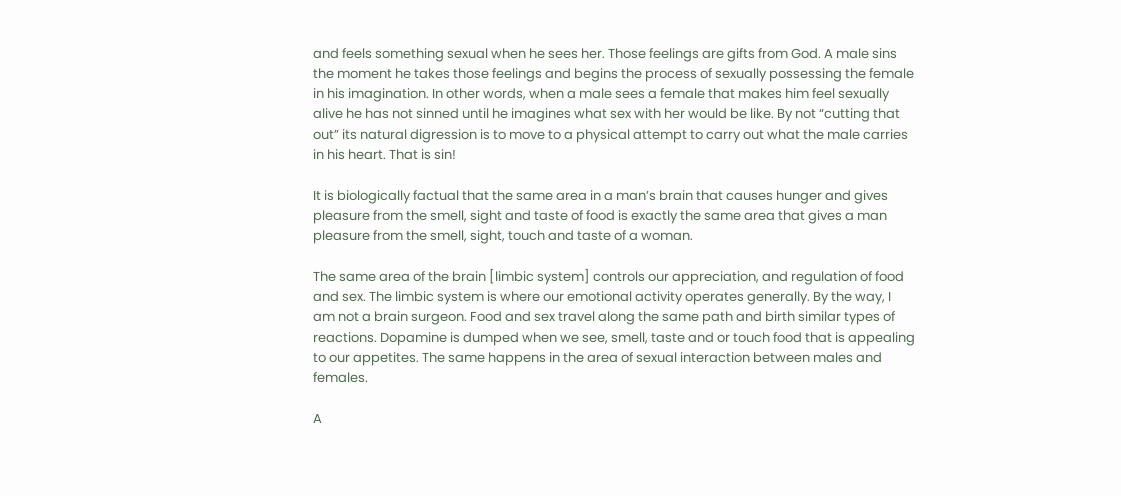and feels something sexual when he sees her. Those feelings are gifts from God. A male sins the moment he takes those feelings and begins the process of sexually possessing the female in his imagination. In other words, when a male sees a female that makes him feel sexually alive he has not sinned until he imagines what sex with her would be like. By not “cutting that out” its natural digression is to move to a physical attempt to carry out what the male carries in his heart. That is sin!

It is biologically factual that the same area in a man’s brain that causes hunger and gives pleasure from the smell, sight and taste of food is exactly the same area that gives a man pleasure from the smell, sight, touch and taste of a woman.

The same area of the brain [limbic system] controls our appreciation, and regulation of food and sex. The limbic system is where our emotional activity operates generally. By the way, I am not a brain surgeon. Food and sex travel along the same path and birth similar types of reactions. Dopamine is dumped when we see, smell, taste and or touch food that is appealing to our appetites. The same happens in the area of sexual interaction between males and females.

A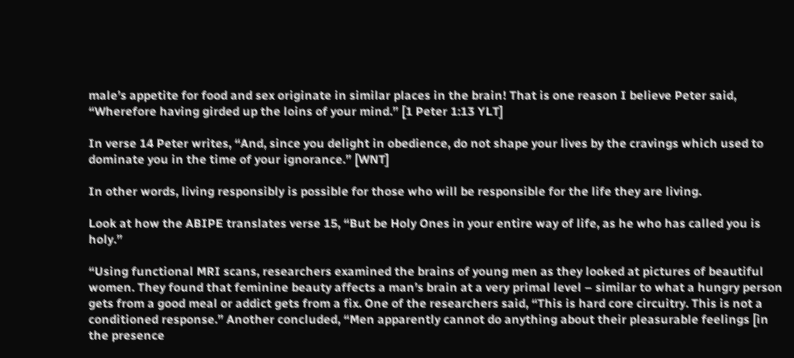male’s appetite for food and sex originate in similar places in the brain! That is one reason I believe Peter said, “Wherefore having girded up the loins of your mind.” [1 Peter 1:13 YLT]

In verse 14 Peter writes, “And, since you delight in obedience, do not shape your lives by the cravings which used to dominate you in the time of your ignorance.” [WNT]

In other words, living responsibly is possible for those who will be responsible for the life they are living.

Look at how the ABIPE translates verse 15, “But be Holy Ones in your entire way of life, as he who has called you is holy.”

“Using functional MRI scans, researchers examined the brains of young men as they looked at pictures of beautiful women. They found that feminine beauty affects a man’s brain at a very primal level – similar to what a hungry person gets from a good meal or addict gets from a fix. One of the researchers said, “This is hard core circuitry. This is not a conditioned response.” Another concluded, “Men apparently cannot do anything about their pleasurable feelings [in the presence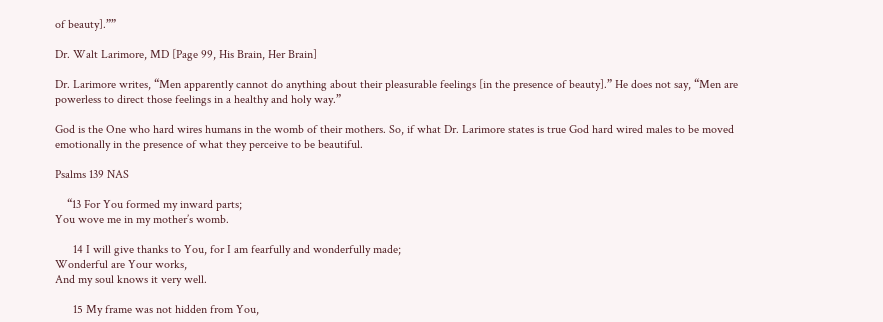of beauty].””

Dr. Walt Larimore, MD [Page 99, His Brain, Her Brain]

Dr. Larimore writes, “Men apparently cannot do anything about their pleasurable feelings [in the presence of beauty].” He does not say, “Men are powerless to direct those feelings in a healthy and holy way.”

God is the One who hard wires humans in the womb of their mothers. So, if what Dr. Larimore states is true God hard wired males to be moved emotionally in the presence of what they perceive to be beautiful.

Psalms 139 NAS

    “13 For You formed my inward parts;
You wove me in my mother’s womb.

      14 I will give thanks to You, for I am fearfully and wonderfully made;
Wonderful are Your works,
And my soul knows it very well.

      15 My frame was not hidden from You,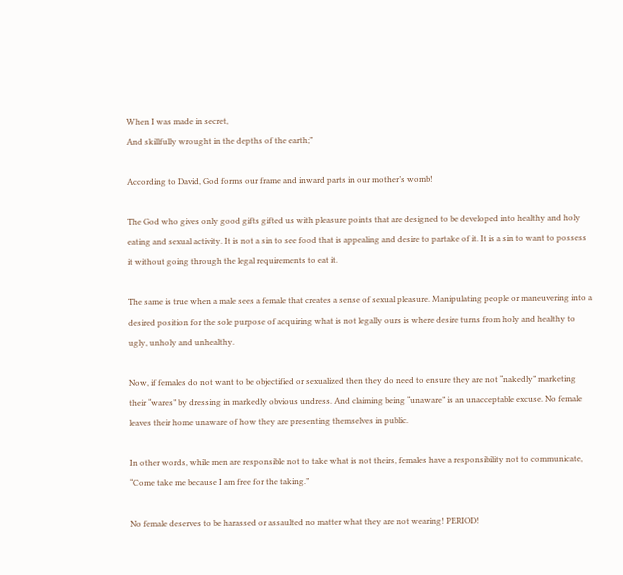When I was made in secret,
And skillfully wrought in the depths of the earth;”

According to David, God forms our frame and inward parts in our mother’s womb!

The God who gives only good gifts gifted us with pleasure points that are designed to be developed into healthy and holy eating and sexual activity. It is not a sin to see food that is appealing and desire to partake of it. It is a sin to want to possess it without going through the legal requirements to eat it.

The same is true when a male sees a female that creates a sense of sexual pleasure. Manipulating people or maneuvering into a desired position for the sole purpose of acquiring what is not legally ours is where desire turns from holy and healthy to ugly, unholy and unhealthy.

Now, if females do not want to be objectified or sexualized then they do need to ensure they are not “nakedly” marketing their “wares” by dressing in markedly obvious undress. And claiming being “unaware” is an unacceptable excuse. No female leaves their home unaware of how they are presenting themselves in public.

In other words, while men are responsible not to take what is not theirs, females have a responsibility not to communicate, “Come take me because I am free for the taking.”

No female deserves to be harassed or assaulted no matter what they are not wearing! PERIOD!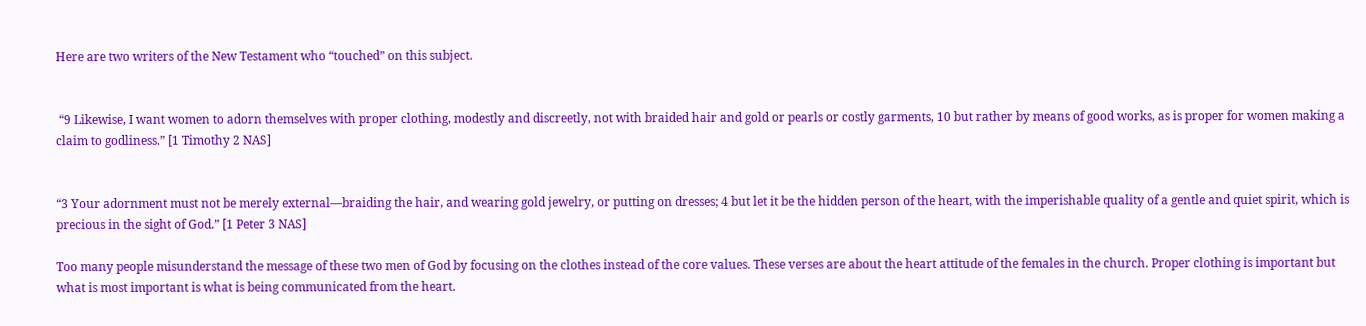Here are two writers of the New Testament who “touched” on this subject.


 “9 Likewise, I want women to adorn themselves with proper clothing, modestly and discreetly, not with braided hair and gold or pearls or costly garments, 10 but rather by means of good works, as is proper for women making a claim to godliness.” [1 Timothy 2 NAS]


“3 Your adornment must not be merely external—braiding the hair, and wearing gold jewelry, or putting on dresses; 4 but let it be the hidden person of the heart, with the imperishable quality of a gentle and quiet spirit, which is precious in the sight of God.” [1 Peter 3 NAS]

Too many people misunderstand the message of these two men of God by focusing on the clothes instead of the core values. These verses are about the heart attitude of the females in the church. Proper clothing is important but what is most important is what is being communicated from the heart.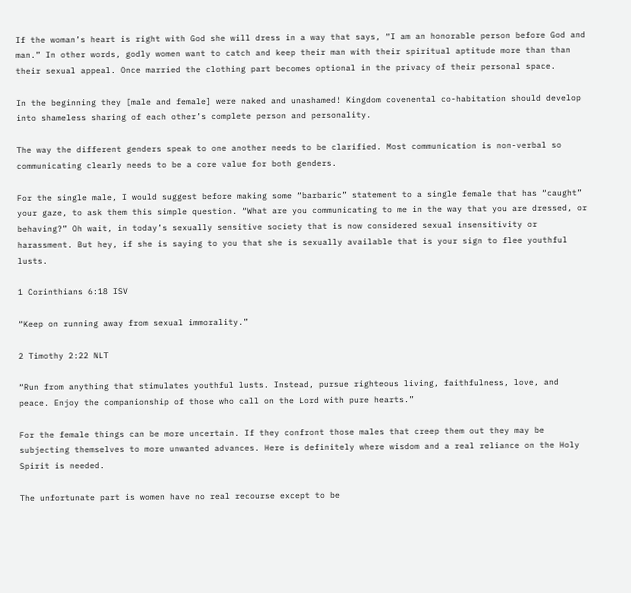If the woman’s heart is right with God she will dress in a way that says, “I am an honorable person before God and man.” In other words, godly women want to catch and keep their man with their spiritual aptitude more than than their sexual appeal. Once married the clothing part becomes optional in the privacy of their personal space.

In the beginning they [male and female] were naked and unashamed! Kingdom covenental co-habitation should develop into shameless sharing of each other’s complete person and personality.

The way the different genders speak to one another needs to be clarified. Most communication is non-verbal so communicating clearly needs to be a core value for both genders.

For the single male, I would suggest before making some “barbaric” statement to a single female that has “caught” your gaze, to ask them this simple question. “What are you communicating to me in the way that you are dressed, or behaving?” Oh wait, in today’s sexually sensitive society that is now considered sexual insensitivity or harassment. But hey, if she is saying to you that she is sexually available that is your sign to flee youthful lusts.

1 Corinthians 6:18 ISV

“Keep on running away from sexual immorality.”

2 Timothy 2:22 NLT

“Run from anything that stimulates youthful lusts. Instead, pursue righteous living, faithfulness, love, and peace. Enjoy the companionship of those who call on the Lord with pure hearts.”

For the female things can be more uncertain. If they confront those males that creep them out they may be subjecting themselves to more unwanted advances. Here is definitely where wisdom and a real reliance on the Holy Spirit is needed.

The unfortunate part is women have no real recourse except to be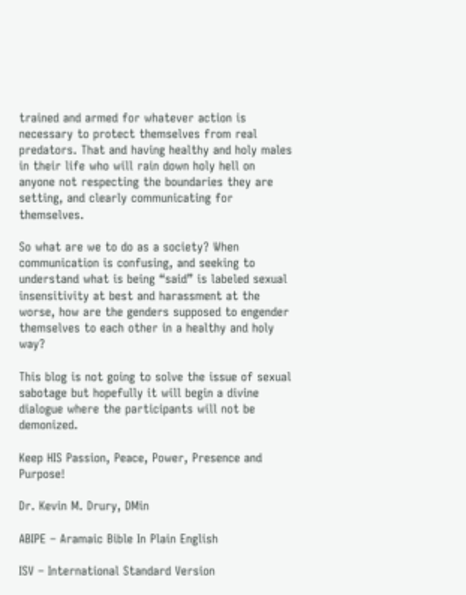trained and armed for whatever action is necessary to protect themselves from real predators. That and having healthy and holy males in their life who will rain down holy hell on anyone not respecting the boundaries they are setting, and clearly communicating for themselves.

So what are we to do as a society? When communication is confusing, and seeking to understand what is being “said” is labeled sexual insensitivity at best and harassment at the worse, how are the genders supposed to engender themselves to each other in a healthy and holy way?

This blog is not going to solve the issue of sexual sabotage but hopefully it will begin a divine dialogue where the participants will not be demonized.

Keep HIS Passion, Peace, Power, Presence and Purpose!

Dr. Kevin M. Drury, DMin

ABIPE – Aramaic Bible In Plain English

ISV – International Standard Version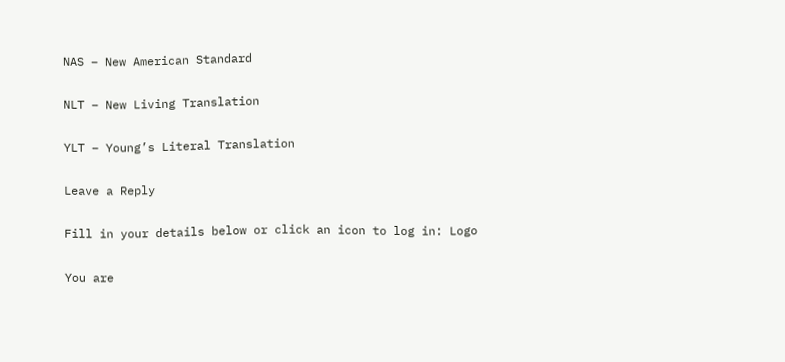NAS – New American Standard

NLT – New Living Translation

YLT – Young’s Literal Translation

Leave a Reply

Fill in your details below or click an icon to log in: Logo

You are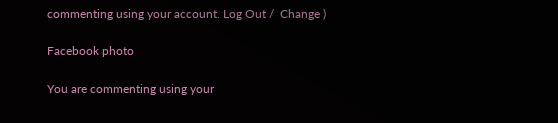commenting using your account. Log Out /  Change )

Facebook photo

You are commenting using your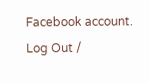Facebook account. Log Out /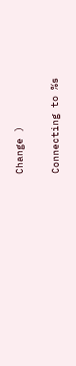Change )

Connecting to %s